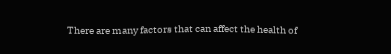There are many factors that can affect the health of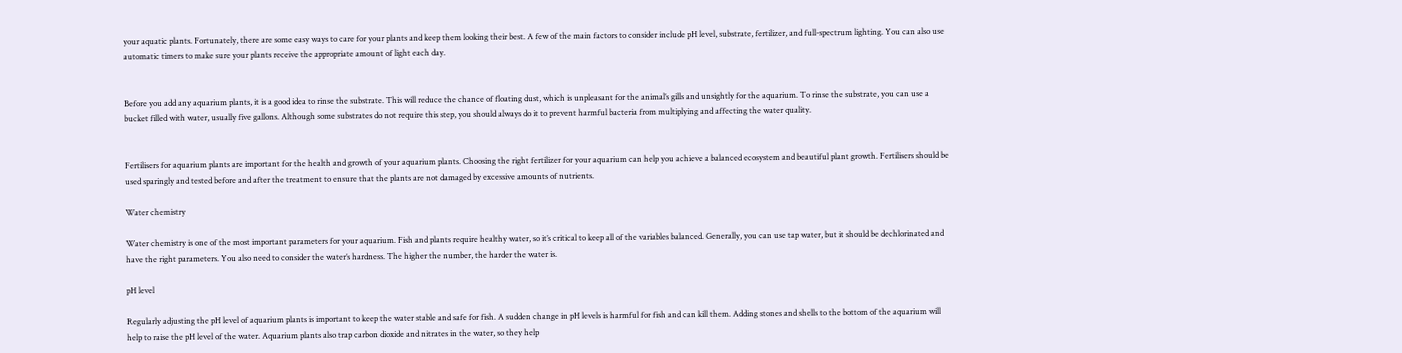your aquatic plants. Fortunately, there are some easy ways to care for your plants and keep them looking their best. A few of the main factors to consider include pH level, substrate, fertilizer, and full-spectrum lighting. You can also use automatic timers to make sure your plants receive the appropriate amount of light each day.


Before you add any aquarium plants, it is a good idea to rinse the substrate. This will reduce the chance of floating dust, which is unpleasant for the animal’s gills and unsightly for the aquarium. To rinse the substrate, you can use a bucket filled with water, usually five gallons. Although some substrates do not require this step, you should always do it to prevent harmful bacteria from multiplying and affecting the water quality.


Fertilisers for aquarium plants are important for the health and growth of your aquarium plants. Choosing the right fertilizer for your aquarium can help you achieve a balanced ecosystem and beautiful plant growth. Fertilisers should be used sparingly and tested before and after the treatment to ensure that the plants are not damaged by excessive amounts of nutrients.

Water chemistry

Water chemistry is one of the most important parameters for your aquarium. Fish and plants require healthy water, so it’s critical to keep all of the variables balanced. Generally, you can use tap water, but it should be dechlorinated and have the right parameters. You also need to consider the water’s hardness. The higher the number, the harder the water is.

pH level

Regularly adjusting the pH level of aquarium plants is important to keep the water stable and safe for fish. A sudden change in pH levels is harmful for fish and can kill them. Adding stones and shells to the bottom of the aquarium will help to raise the pH level of the water. Aquarium plants also trap carbon dioxide and nitrates in the water, so they help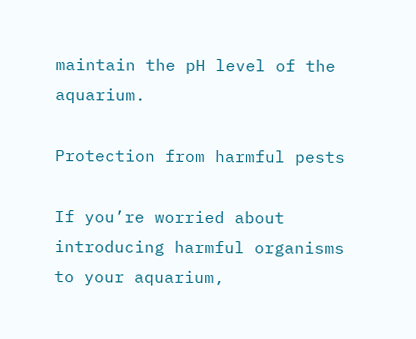maintain the pH level of the aquarium.

Protection from harmful pests

If you’re worried about introducing harmful organisms to your aquarium,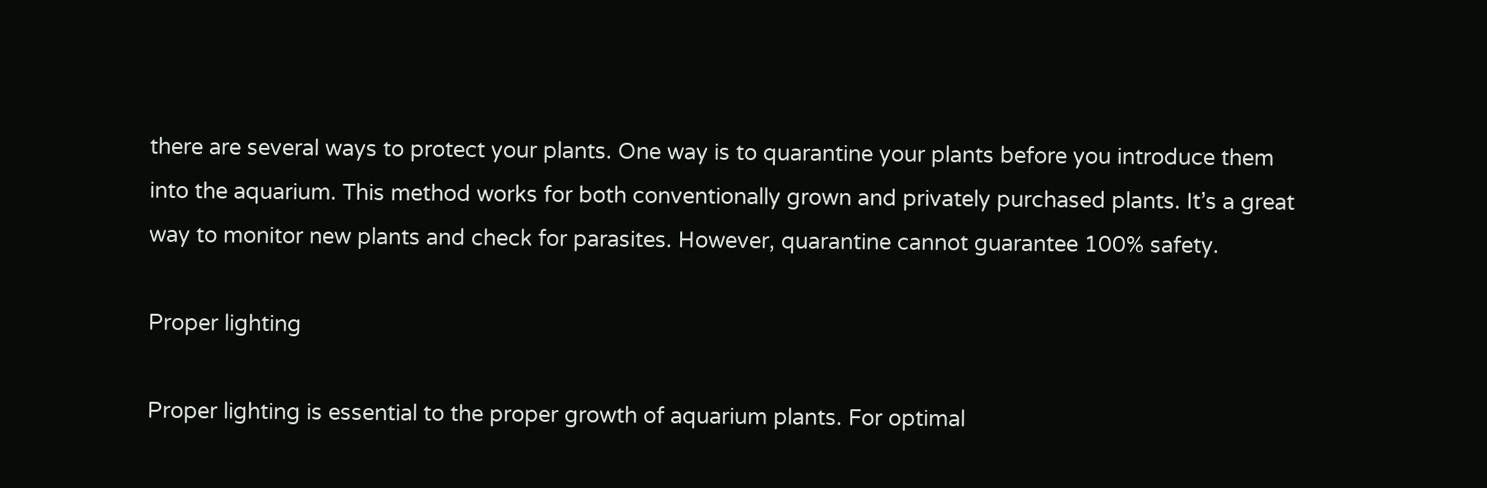there are several ways to protect your plants. One way is to quarantine your plants before you introduce them into the aquarium. This method works for both conventionally grown and privately purchased plants. It’s a great way to monitor new plants and check for parasites. However, quarantine cannot guarantee 100% safety.

Proper lighting

Proper lighting is essential to the proper growth of aquarium plants. For optimal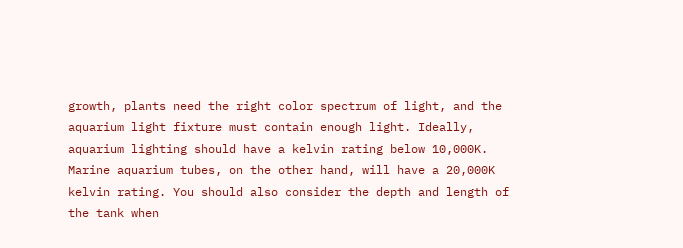growth, plants need the right color spectrum of light, and the aquarium light fixture must contain enough light. Ideally, aquarium lighting should have a kelvin rating below 10,000K. Marine aquarium tubes, on the other hand, will have a 20,000K kelvin rating. You should also consider the depth and length of the tank when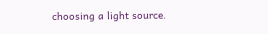choosing a light source.